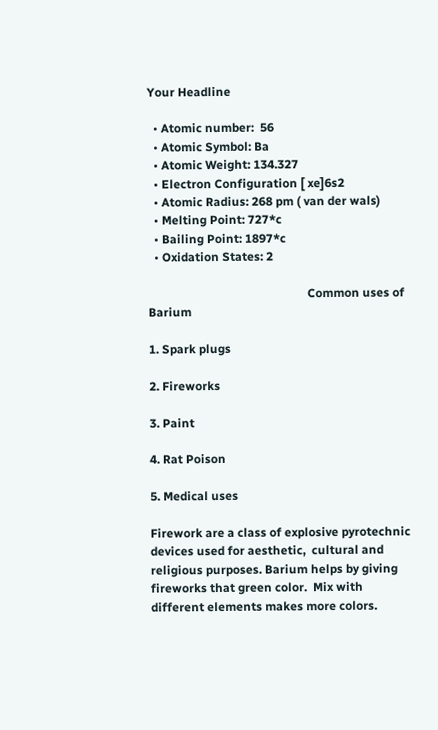Your Headline

  • Atomic number:  56
  • Atomic Symbol: Ba
  • Atomic Weight: 134.327
  • Electron Configuration [ xe]6s2
  • Atomic Radius: 268 pm ( van der wals)
  • Melting Point: 727*c
  • Bailing Point: 1897*c
  • Oxidation States: 2

                                                     Common uses of Barium

1. Spark plugs

2. Fireworks

3. Paint

4. Rat Poison

5. Medical uses

Firework are a class of explosive pyrotechnic devices used for aesthetic,  cultural and religious purposes. Barium helps by giving fireworks that green color.  Mix with different elements makes more colors.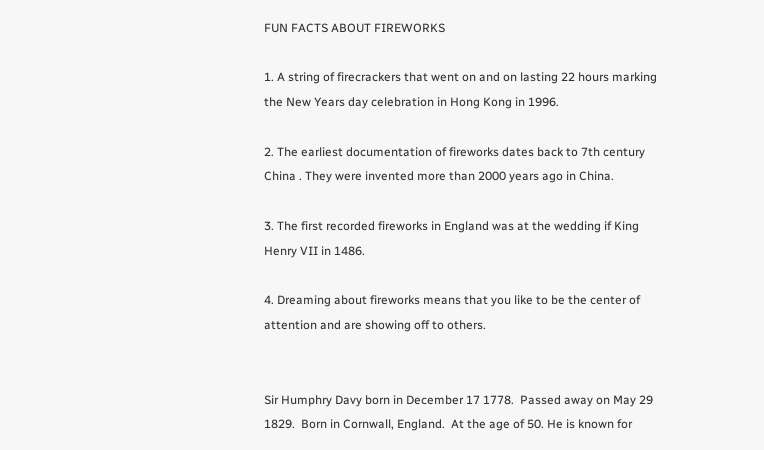FUN FACTS ABOUT FIREWORKS

1. A string of firecrackers that went on and on lasting 22 hours marking  the New Years day celebration in Hong Kong in 1996.

2. The earliest documentation of fireworks dates back to 7th century China . They were invented more than 2000 years ago in China.

3. The first recorded fireworks in England was at the wedding if King Henry VII in 1486.

4. Dreaming about fireworks means that you like to be the center of attention and are showing off to others.


Sir Humphry Davy born in December 17 1778.  Passed away on May 29  1829.  Born in Cornwall, England.  At the age of 50. He is known for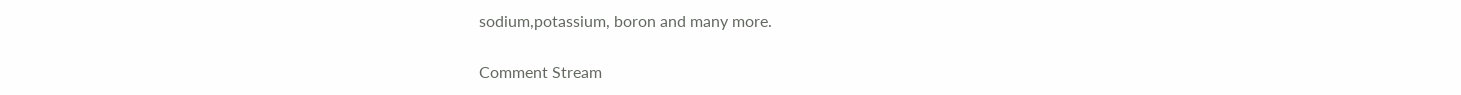sodium,potassium, boron and many more.

Comment Stream